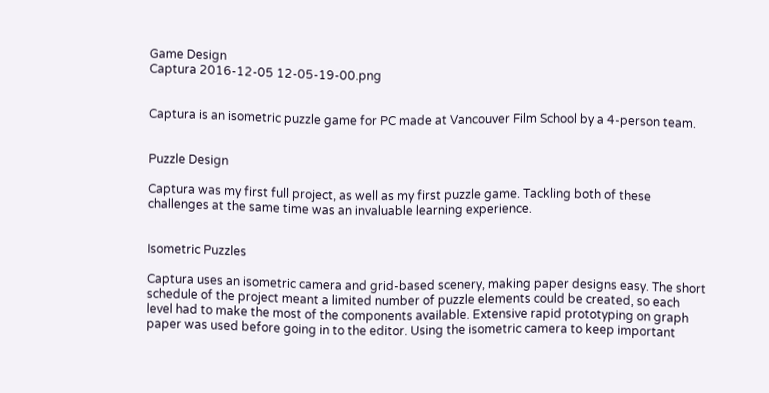Game Design
Captura 2016-12-05 12-05-19-00.png


Captura is an isometric puzzle game for PC made at Vancouver Film School by a 4-person team.


Puzzle Design

Captura was my first full project, as well as my first puzzle game. Tackling both of these challenges at the same time was an invaluable learning experience.


Isometric Puzzles

Captura uses an isometric camera and grid-based scenery, making paper designs easy. The short schedule of the project meant a limited number of puzzle elements could be created, so each level had to make the most of the components available. Extensive rapid prototyping on graph paper was used before going in to the editor. Using the isometric camera to keep important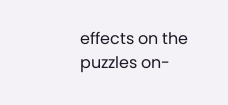effects on the puzzles on-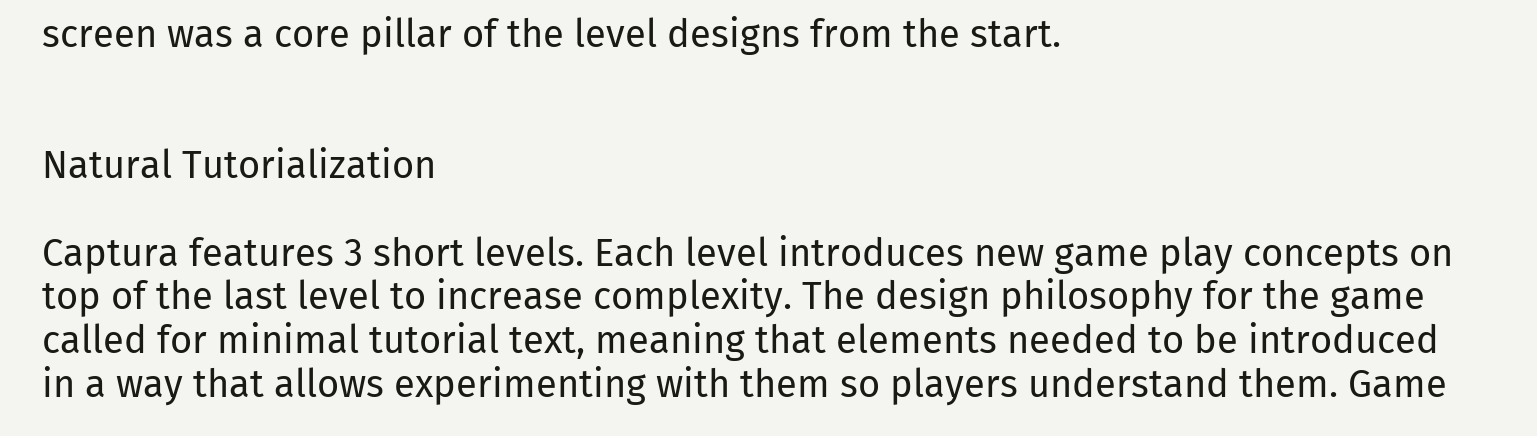screen was a core pillar of the level designs from the start.


Natural Tutorialization

Captura features 3 short levels. Each level introduces new game play concepts on top of the last level to increase complexity. The design philosophy for the game called for minimal tutorial text, meaning that elements needed to be introduced in a way that allows experimenting with them so players understand them. Game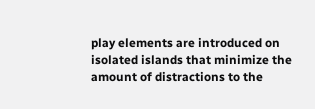play elements are introduced on isolated islands that minimize the amount of distractions to the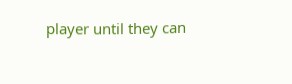player until they can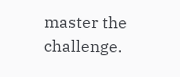master the challenge.